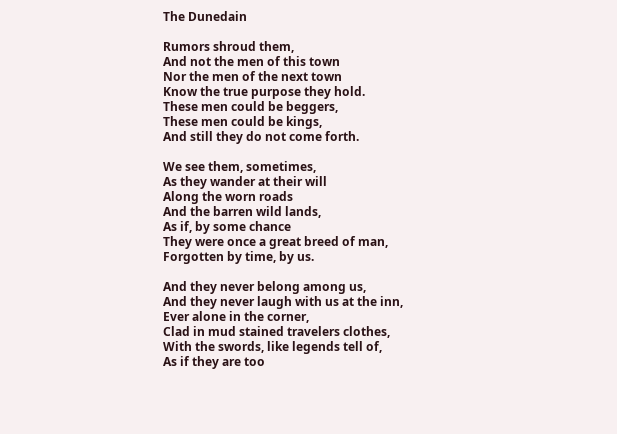The Dunedain

Rumors shroud them,
And not the men of this town
Nor the men of the next town
Know the true purpose they hold.
These men could be beggers,
These men could be kings,
And still they do not come forth.

We see them, sometimes,
As they wander at their will
Along the worn roads
And the barren wild lands,
As if, by some chance
They were once a great breed of man,
Forgotten by time, by us.

And they never belong among us,
And they never laugh with us at the inn,
Ever alone in the corner,
Clad in mud stained travelers clothes,
With the swords, like legends tell of,
As if they are too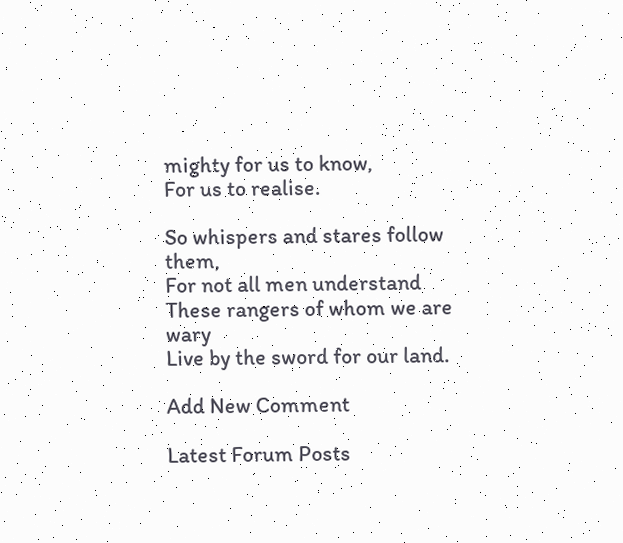mighty for us to know,
For us to realise.

So whispers and stares follow them,
For not all men understand
These rangers of whom we are wary
Live by the sword for our land.

Add New Comment

Latest Forum Posts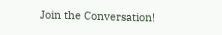Join the Conversation!